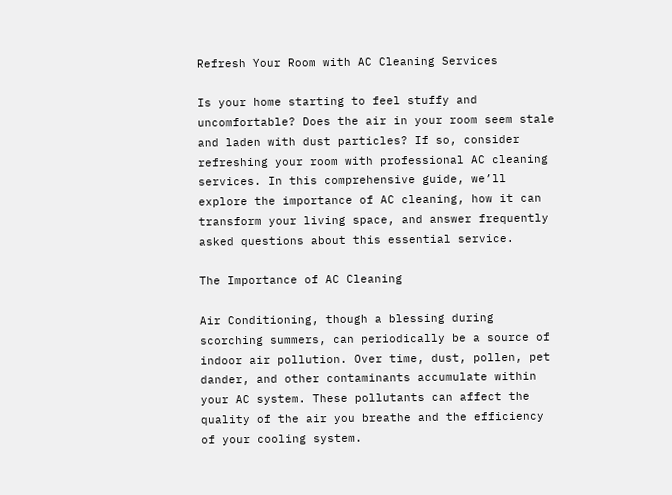Refresh Your Room with AC Cleaning Services

Is your home starting to feel stuffy and uncomfortable? Does the air in your room seem stale and laden with dust particles? If so, consider refreshing your room with professional AC cleaning services. In this comprehensive guide, we’ll explore the importance of AC cleaning, how it can transform your living space, and answer frequently asked questions about this essential service.

The Importance of AC Cleaning

Air Conditioning, though a blessing during scorching summers, can periodically be a source of indoor air pollution. Over time, dust, pollen, pet dander, and other contaminants accumulate within your AC system. These pollutants can affect the quality of the air you breathe and the efficiency of your cooling system.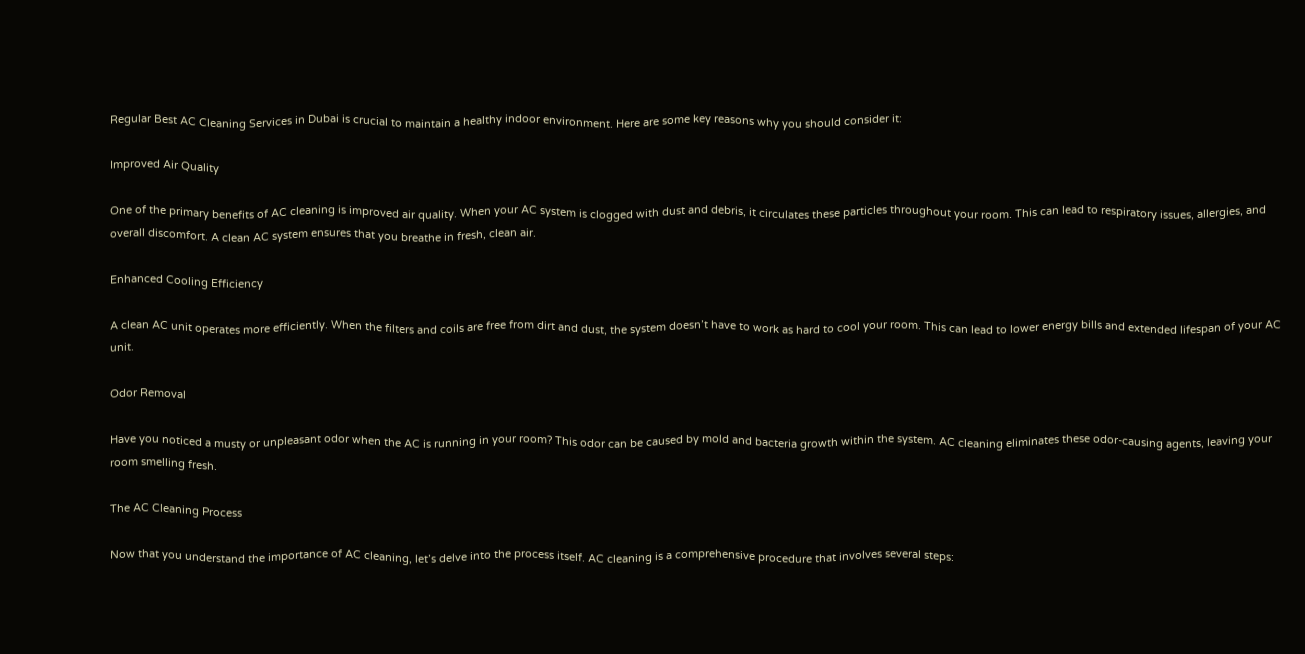Regular Best AC Cleaning Services in Dubai is crucial to maintain a healthy indoor environment. Here are some key reasons why you should consider it:

Improved Air Quality

One of the primary benefits of AC cleaning is improved air quality. When your AC system is clogged with dust and debris, it circulates these particles throughout your room. This can lead to respiratory issues, allergies, and overall discomfort. A clean AC system ensures that you breathe in fresh, clean air.

Enhanced Cooling Efficiency

A clean AC unit operates more efficiently. When the filters and coils are free from dirt and dust, the system doesn’t have to work as hard to cool your room. This can lead to lower energy bills and extended lifespan of your AC unit.

Odor Removal

Have you noticed a musty or unpleasant odor when the AC is running in your room? This odor can be caused by mold and bacteria growth within the system. AC cleaning eliminates these odor-causing agents, leaving your room smelling fresh.

The AC Cleaning Process

Now that you understand the importance of AC cleaning, let’s delve into the process itself. AC cleaning is a comprehensive procedure that involves several steps: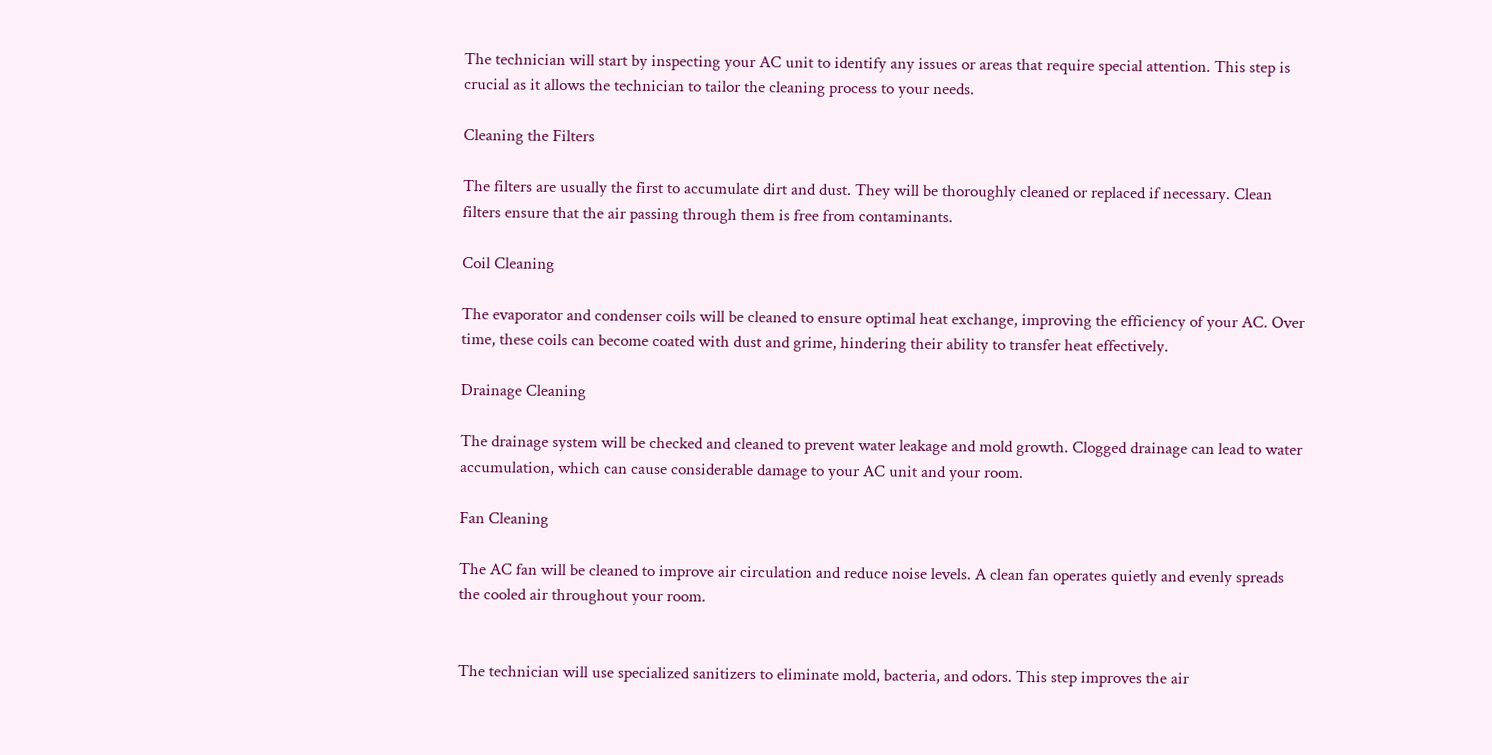The technician will start by inspecting your AC unit to identify any issues or areas that require special attention. This step is crucial as it allows the technician to tailor the cleaning process to your needs.

Cleaning the Filters

The filters are usually the first to accumulate dirt and dust. They will be thoroughly cleaned or replaced if necessary. Clean filters ensure that the air passing through them is free from contaminants.

Coil Cleaning

The evaporator and condenser coils will be cleaned to ensure optimal heat exchange, improving the efficiency of your AC. Over time, these coils can become coated with dust and grime, hindering their ability to transfer heat effectively.

Drainage Cleaning

The drainage system will be checked and cleaned to prevent water leakage and mold growth. Clogged drainage can lead to water accumulation, which can cause considerable damage to your AC unit and your room.

Fan Cleaning

The AC fan will be cleaned to improve air circulation and reduce noise levels. A clean fan operates quietly and evenly spreads the cooled air throughout your room.


The technician will use specialized sanitizers to eliminate mold, bacteria, and odors. This step improves the air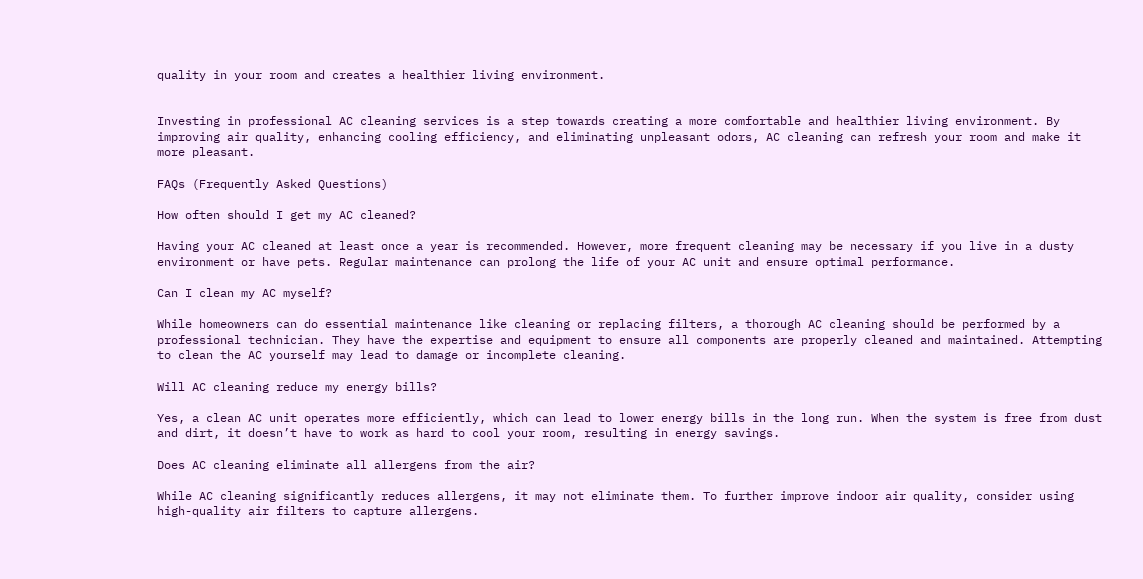quality in your room and creates a healthier living environment.


Investing in professional AC cleaning services is a step towards creating a more comfortable and healthier living environment. By improving air quality, enhancing cooling efficiency, and eliminating unpleasant odors, AC cleaning can refresh your room and make it more pleasant.

FAQs (Frequently Asked Questions)

How often should I get my AC cleaned?

Having your AC cleaned at least once a year is recommended. However, more frequent cleaning may be necessary if you live in a dusty environment or have pets. Regular maintenance can prolong the life of your AC unit and ensure optimal performance.

Can I clean my AC myself?

While homeowners can do essential maintenance like cleaning or replacing filters, a thorough AC cleaning should be performed by a professional technician. They have the expertise and equipment to ensure all components are properly cleaned and maintained. Attempting to clean the AC yourself may lead to damage or incomplete cleaning.

Will AC cleaning reduce my energy bills?

Yes, a clean AC unit operates more efficiently, which can lead to lower energy bills in the long run. When the system is free from dust and dirt, it doesn’t have to work as hard to cool your room, resulting in energy savings.

Does AC cleaning eliminate all allergens from the air?

While AC cleaning significantly reduces allergens, it may not eliminate them. To further improve indoor air quality, consider using high-quality air filters to capture allergens.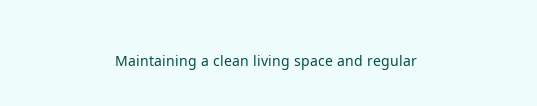Maintaining a clean living space and regular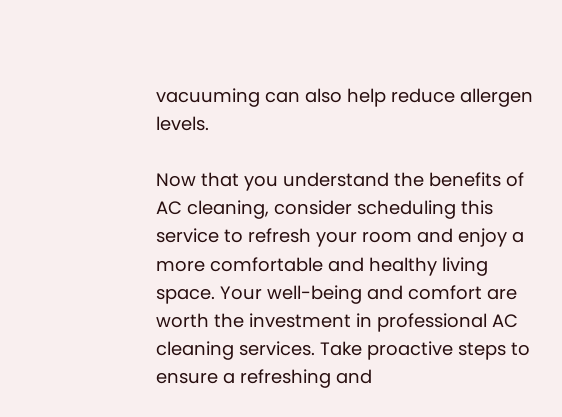vacuuming can also help reduce allergen levels.

Now that you understand the benefits of AC cleaning, consider scheduling this service to refresh your room and enjoy a more comfortable and healthy living space. Your well-being and comfort are worth the investment in professional AC cleaning services. Take proactive steps to ensure a refreshing and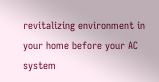revitalizing environment in your home before your AC system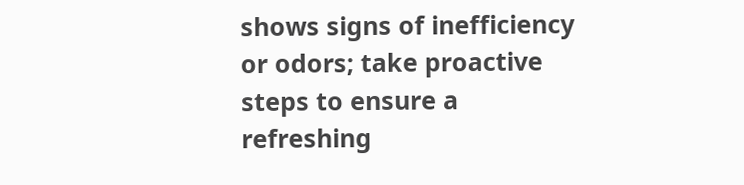shows signs of inefficiency or odors; take proactive steps to ensure a refreshing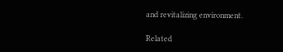and revitalizing environment.

Related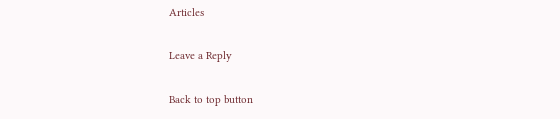Articles

Leave a Reply

Back to top button